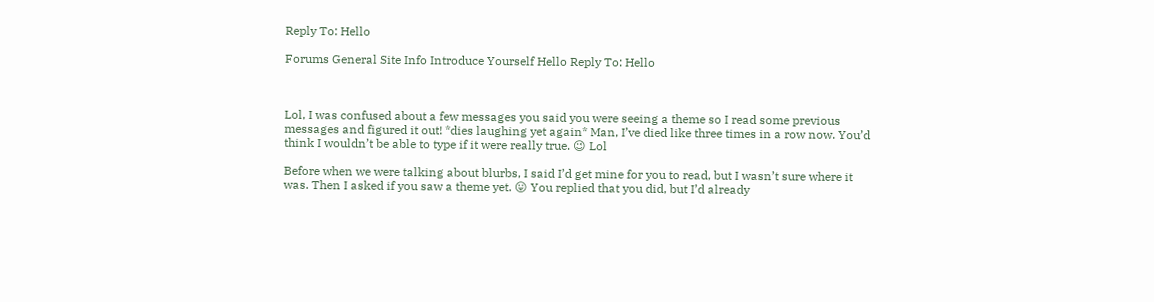Reply To: Hello

Forums General Site Info Introduce Yourself Hello Reply To: Hello



Lol, I was confused about a few messages you said you were seeing a theme so I read some previous messages and figured it out! *dies laughing yet again* Man, I’ve died like three times in a row now. You’d think I wouldn’t be able to type if it were really true. 😉 Lol

Before when we were talking about blurbs, I said I’d get mine for you to read, but I wasn’t sure where it was. Then I asked if you saw a theme yet. 😛 You replied that you did, but I’d already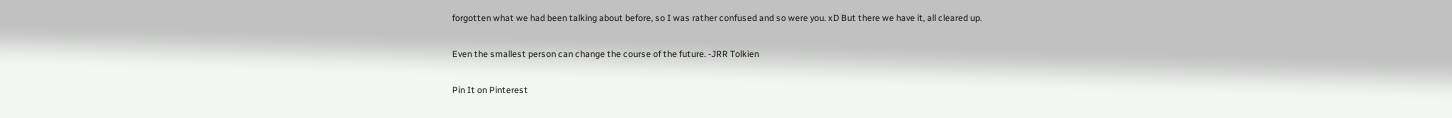forgotten what we had been talking about before, so I was rather confused and so were you. xD But there we have it, all cleared up.

Even the smallest person can change the course of the future. -JRR Tolkien

Pin It on Pinterest